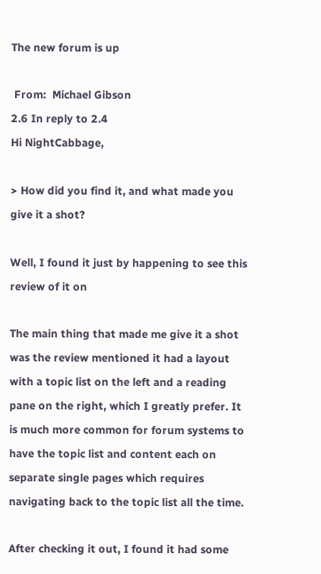The new forum is up

 From:  Michael Gibson
2.6 In reply to 2.4
Hi NightCabbage,

> How did you find it, and what made you give it a shot?

Well, I found it just by happening to see this review of it on

The main thing that made me give it a shot was the review mentioned it had a layout with a topic list on the left and a reading pane on the right, which I greatly prefer. It is much more common for forum systems to have the topic list and content each on separate single pages which requires navigating back to the topic list all the time.

After checking it out, I found it had some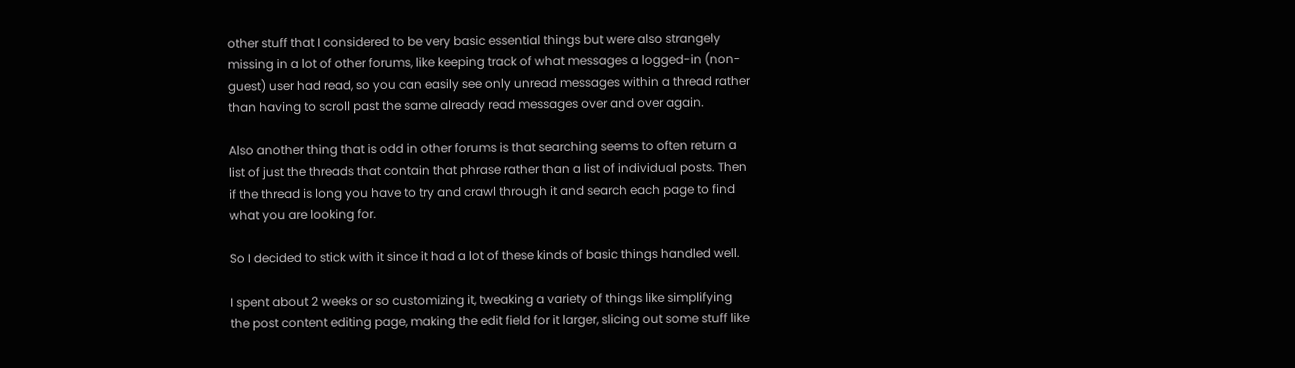other stuff that I considered to be very basic essential things but were also strangely missing in a lot of other forums, like keeping track of what messages a logged-in (non-guest) user had read, so you can easily see only unread messages within a thread rather than having to scroll past the same already read messages over and over again.

Also another thing that is odd in other forums is that searching seems to often return a list of just the threads that contain that phrase rather than a list of individual posts. Then if the thread is long you have to try and crawl through it and search each page to find what you are looking for.

So I decided to stick with it since it had a lot of these kinds of basic things handled well.

I spent about 2 weeks or so customizing it, tweaking a variety of things like simplifying the post content editing page, making the edit field for it larger, slicing out some stuff like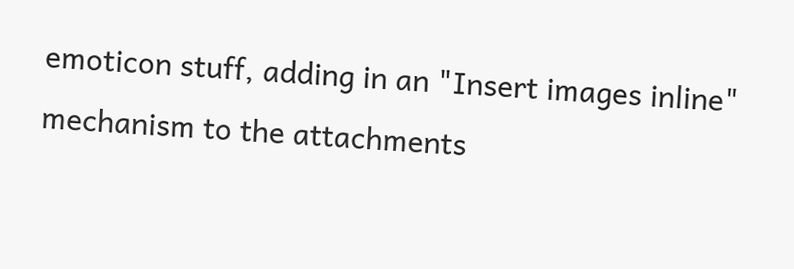emoticon stuff, adding in an "Insert images inline" mechanism to the attachments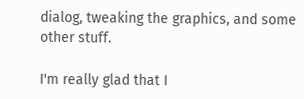dialog, tweaking the graphics, and some other stuff.

I'm really glad that I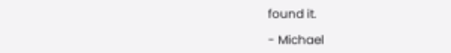found it.

- Michael